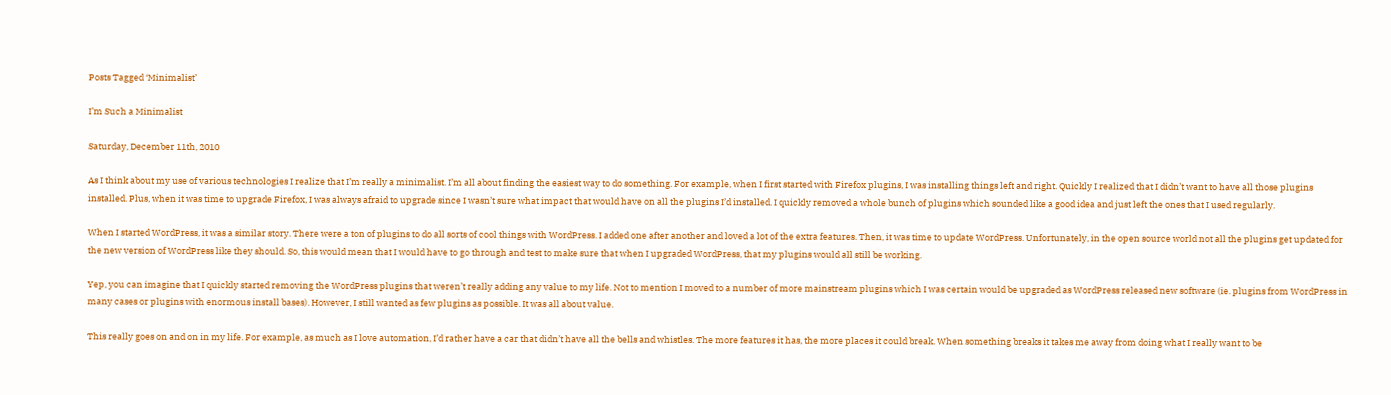Posts Tagged ‘Minimalist’

I’m Such a Minimalist

Saturday, December 11th, 2010

As I think about my use of various technologies I realize that I’m really a minimalist. I’m all about finding the easiest way to do something. For example, when I first started with Firefox plugins, I was installing things left and right. Quickly I realized that I didn’t want to have all those plugins installed. Plus, when it was time to upgrade Firefox, I was always afraid to upgrade since I wasn’t sure what impact that would have on all the plugins I’d installed. I quickly removed a whole bunch of plugins which sounded like a good idea and just left the ones that I used regularly.

When I started WordPress, it was a similar story. There were a ton of plugins to do all sorts of cool things with WordPress. I added one after another and loved a lot of the extra features. Then, it was time to update WordPress. Unfortunately, in the open source world not all the plugins get updated for the new version of WordPress like they should. So, this would mean that I would have to go through and test to make sure that when I upgraded WordPress, that my plugins would all still be working.

Yep, you can imagine that I quickly started removing the WordPress plugins that weren’t really adding any value to my life. Not to mention I moved to a number of more mainstream plugins which I was certain would be upgraded as WordPress released new software (ie. plugins from WordPress in many cases or plugins with enormous install bases). However, I still wanted as few plugins as possible. It was all about value.

This really goes on and on in my life. For example, as much as I love automation, I’d rather have a car that didn’t have all the bells and whistles. The more features it has, the more places it could break. When something breaks it takes me away from doing what I really want to be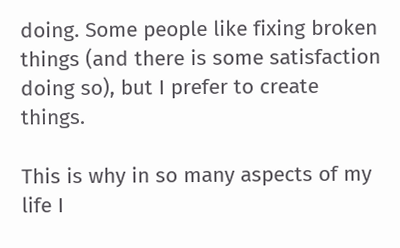doing. Some people like fixing broken things (and there is some satisfaction doing so), but I prefer to create things.

This is why in so many aspects of my life I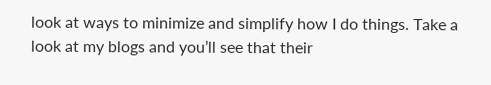look at ways to minimize and simplify how I do things. Take a look at my blogs and you’ll see that their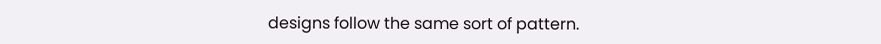designs follow the same sort of pattern.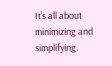It’s all about minimizing and simplifying.